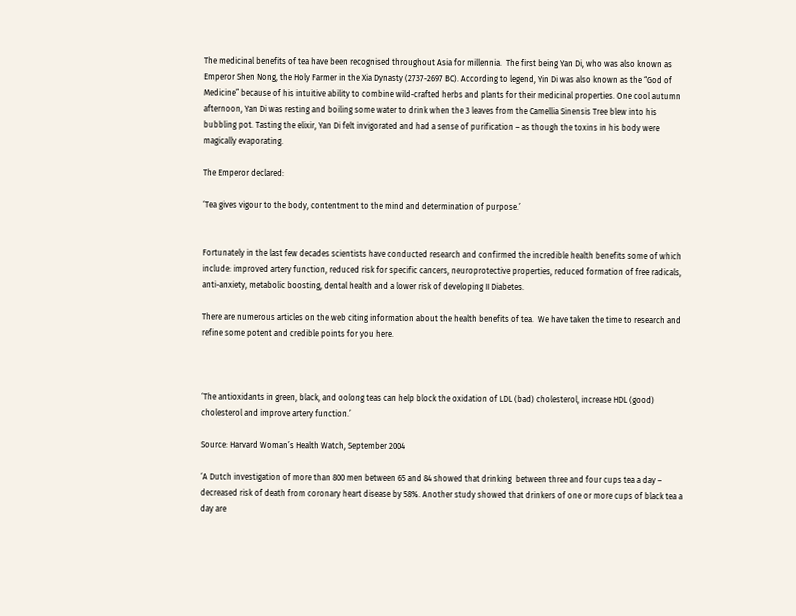The medicinal benefits of tea have been recognised throughout Asia for millennia.  The first being Yan Di, who was also known as Emperor Shen Nong, the Holy Farmer in the Xia Dynasty (2737-2697 BC). According to legend, Yin Di was also known as the “God of Medicine” because of his intuitive ability to combine wild-crafted herbs and plants for their medicinal properties. One cool autumn afternoon, Yan Di was resting and boiling some water to drink when the 3 leaves from the Camellia Sinensis Tree blew into his bubbling pot. Tasting the elixir, Yan Di felt invigorated and had a sense of purification – as though the toxins in his body were magically evaporating.

The Emperor declared:

‘Tea gives vigour to the body, contentment to the mind and determination of purpose.’


Fortunately in the last few decades scientists have conducted research and confirmed the incredible health benefits some of which include: improved artery function, reduced risk for specific cancers, neuroprotective properties, reduced formation of free radicals, anti-anxiety, metabolic boosting, dental health and a lower risk of developing II Diabetes.

There are numerous articles on the web citing information about the health benefits of tea.  We have taken the time to research and refine some potent and credible points for you here.



‘The antioxidants in green, black, and oolong teas can help block the oxidation of LDL (bad) cholesterol, increase HDL (good) cholesterol and improve artery function.’

Source: Harvard Woman’s Health Watch, September 2004

‘A Dutch investigation of more than 800 men between 65 and 84 showed that drinking  between three and four cups tea a day – decreased risk of death from coronary heart disease by 58%. Another study showed that drinkers of one or more cups of black tea a day are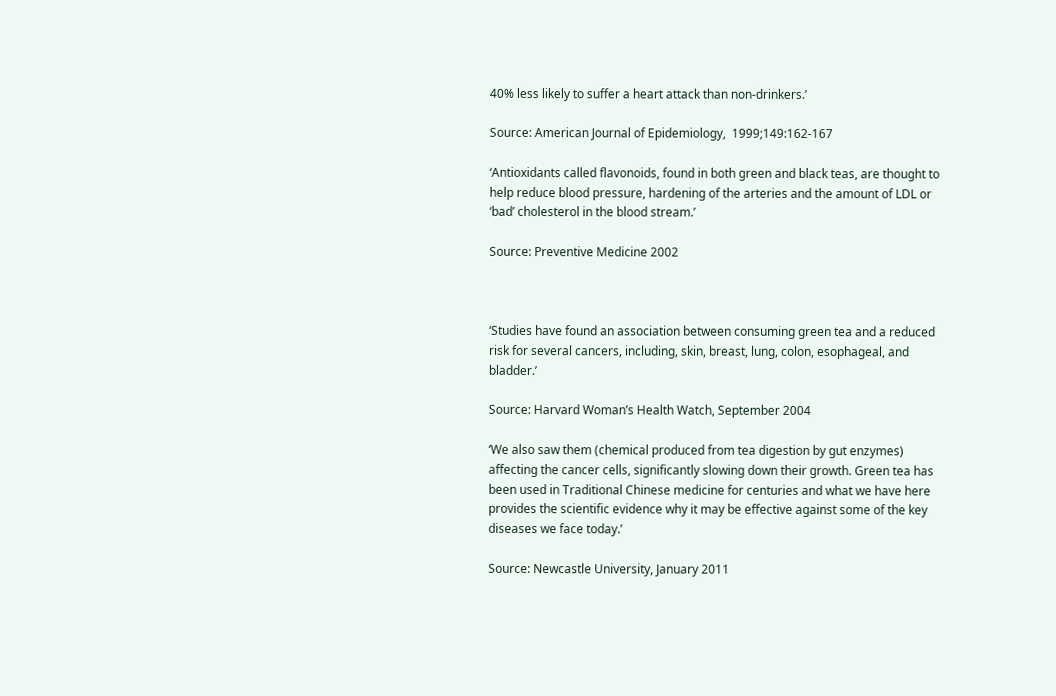40% less likely to suffer a heart attack than non-drinkers.’

Source: American Journal of Epidemiology,  1999;149:162-167

‘Antioxidants called flavonoids, found in both green and black teas, are thought to help reduce blood pressure, hardening of the arteries and the amount of LDL or ‘bad’ cholesterol in the blood stream.’

Source: Preventive Medicine 2002



‘Studies have found an association between consuming green tea and a reduced risk for several cancers, including, skin, breast, lung, colon, esophageal, and bladder.’

Source: Harvard Woman’s Health Watch, September 2004

‘We also saw them (chemical produced from tea digestion by gut enzymes) affecting the cancer cells, significantly slowing down their growth. Green tea has been used in Traditional Chinese medicine for centuries and what we have here provides the scientific evidence why it may be effective against some of the key diseases we face today.’

Source: Newcastle University, January 2011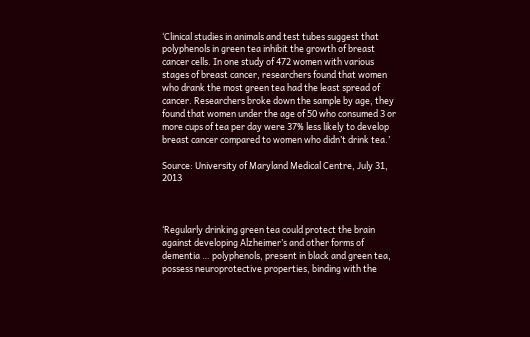‘Clinical studies in animals and test tubes suggest that polyphenols in green tea inhibit the growth of breast cancer cells. In one study of 472 women with various stages of breast cancer, researchers found that women who drank the most green tea had the least spread of cancer. Researchers broke down the sample by age, they found that women under the age of 50 who consumed 3 or more cups of tea per day were 37% less likely to develop breast cancer compared to women who didn’t drink tea.’

Source: University of Maryland Medical Centre, July 31, 2013



‘Regularly drinking green tea could protect the brain against developing Alzheimer’s and other forms of dementia … polyphenols, present in black and green tea, possess neuroprotective properties, binding with the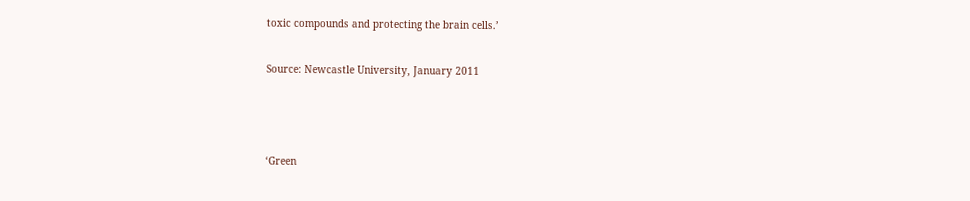toxic compounds and protecting the brain cells.’

Source: Newcastle University, January 2011



‘Green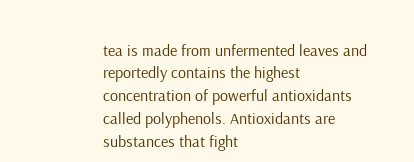tea is made from unfermented leaves and reportedly contains the highest concentration of powerful antioxidants called polyphenols. Antioxidants are substances that fight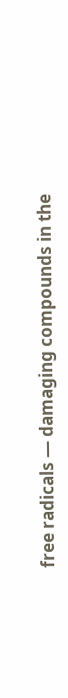free radicals — damaging compounds in the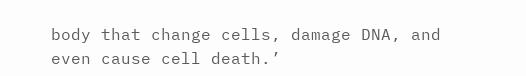body that change cells, damage DNA, and even cause cell death.’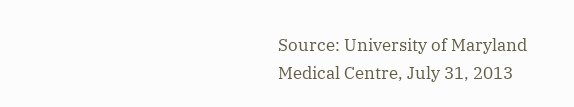Source: University of Maryland Medical Centre, July 31, 2013